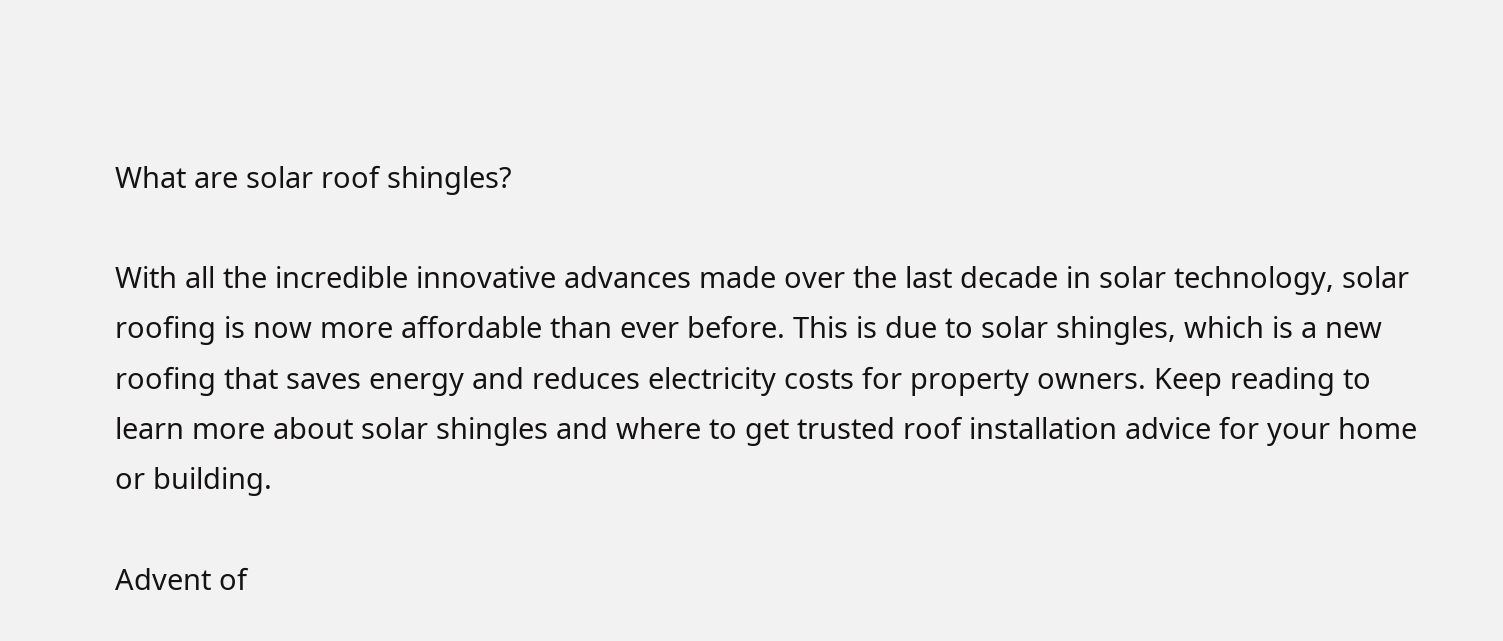What are solar roof shingles?

With all the incredible innovative advances made over the last decade in solar technology, solar roofing is now more affordable than ever before. This is due to solar shingles, which is a new roofing that saves energy and reduces electricity costs for property owners. Keep reading to learn more about solar shingles and where to get trusted roof installation advice for your home or building.

Advent of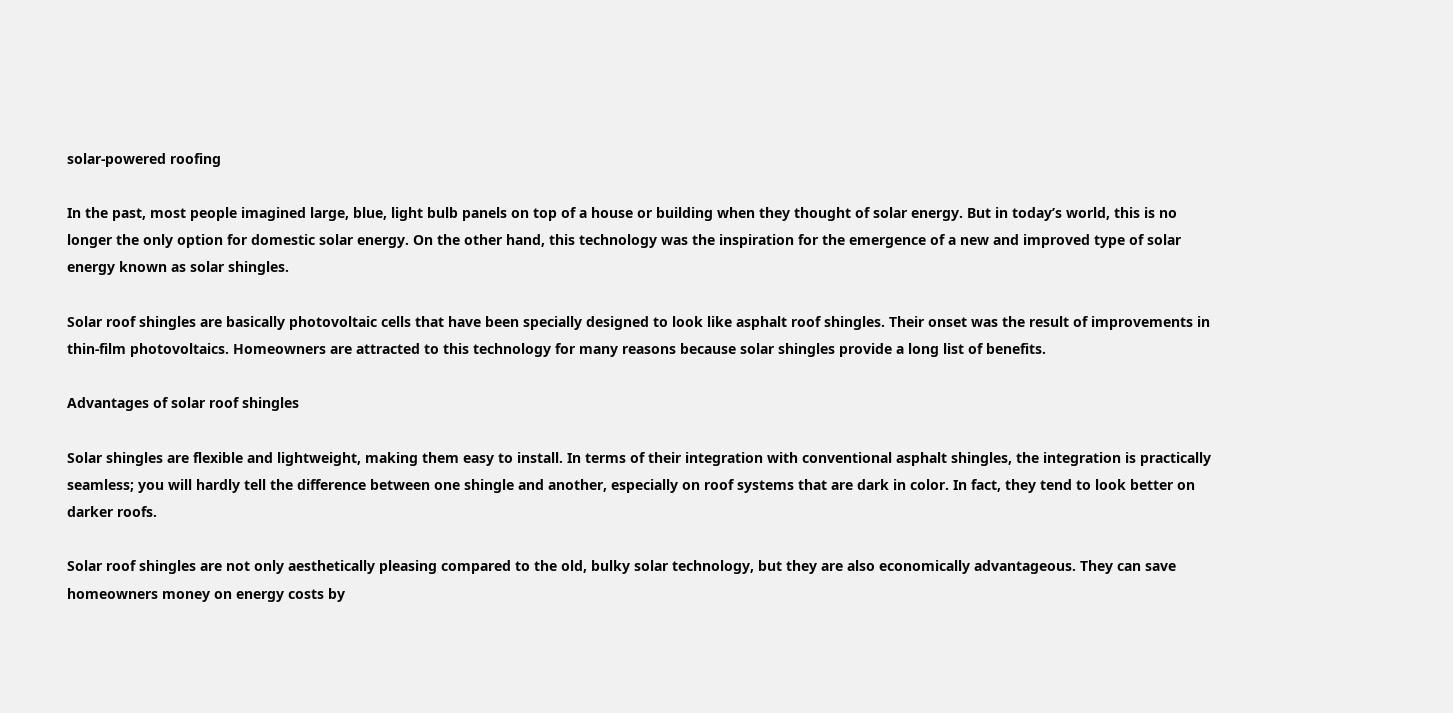solar-powered roofing

In the past, most people imagined large, blue, light bulb panels on top of a house or building when they thought of solar energy. But in today’s world, this is no longer the only option for domestic solar energy. On the other hand, this technology was the inspiration for the emergence of a new and improved type of solar energy known as solar shingles.

Solar roof shingles are basically photovoltaic cells that have been specially designed to look like asphalt roof shingles. Their onset was the result of improvements in thin-film photovoltaics. Homeowners are attracted to this technology for many reasons because solar shingles provide a long list of benefits.

Advantages of solar roof shingles

Solar shingles are flexible and lightweight, making them easy to install. In terms of their integration with conventional asphalt shingles, the integration is practically seamless; you will hardly tell the difference between one shingle and another, especially on roof systems that are dark in color. In fact, they tend to look better on darker roofs.

Solar roof shingles are not only aesthetically pleasing compared to the old, bulky solar technology, but they are also economically advantageous. They can save homeowners money on energy costs by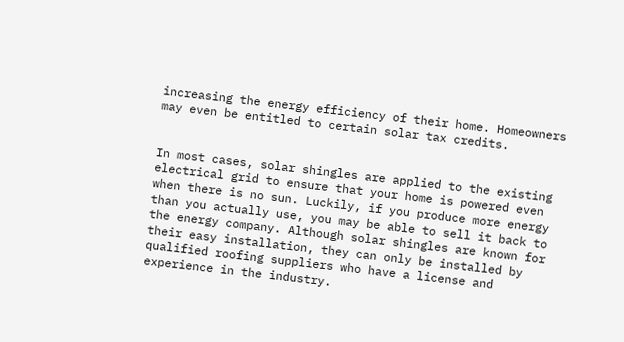increasing the energy efficiency of their home. Homeowners may even be entitled to certain solar tax credits.


In most cases, solar shingles are applied to the existing electrical grid to ensure that your home is powered even when there is no sun. Luckily, if you produce more energy than you actually use, you may be able to sell it back to the energy company. Although solar shingles are known for their easy installation, they can only be installed by qualified roofing suppliers who have a license and experience in the industry.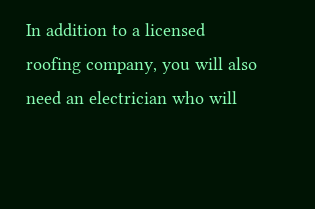In addition to a licensed roofing company, you will also need an electrician who will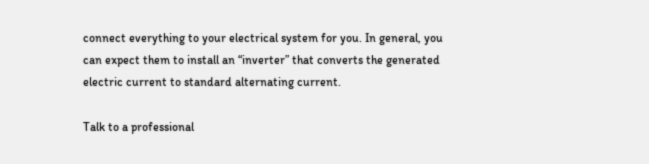connect everything to your electrical system for you. In general, you can expect them to install an “inverter” that converts the generated electric current to standard alternating current.

Talk to a professional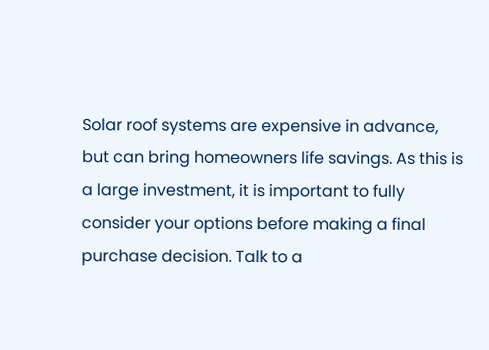Solar roof systems are expensive in advance, but can bring homeowners life savings. As this is a large investment, it is important to fully consider your options before making a final purchase decision. Talk to a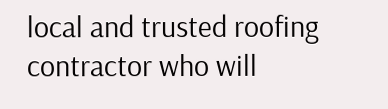local and trusted roofing contractor who will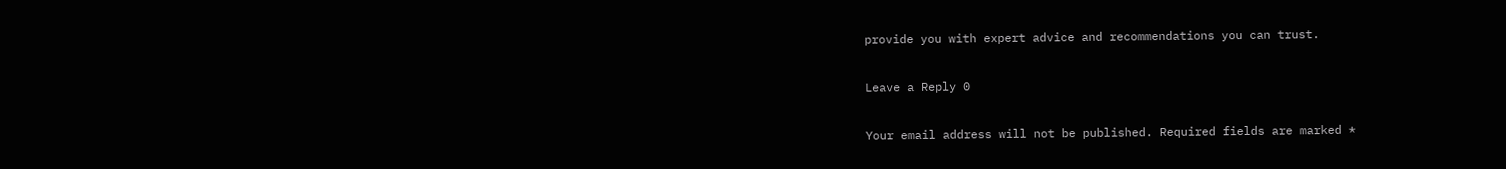provide you with expert advice and recommendations you can trust.

Leave a Reply 0

Your email address will not be published. Required fields are marked *